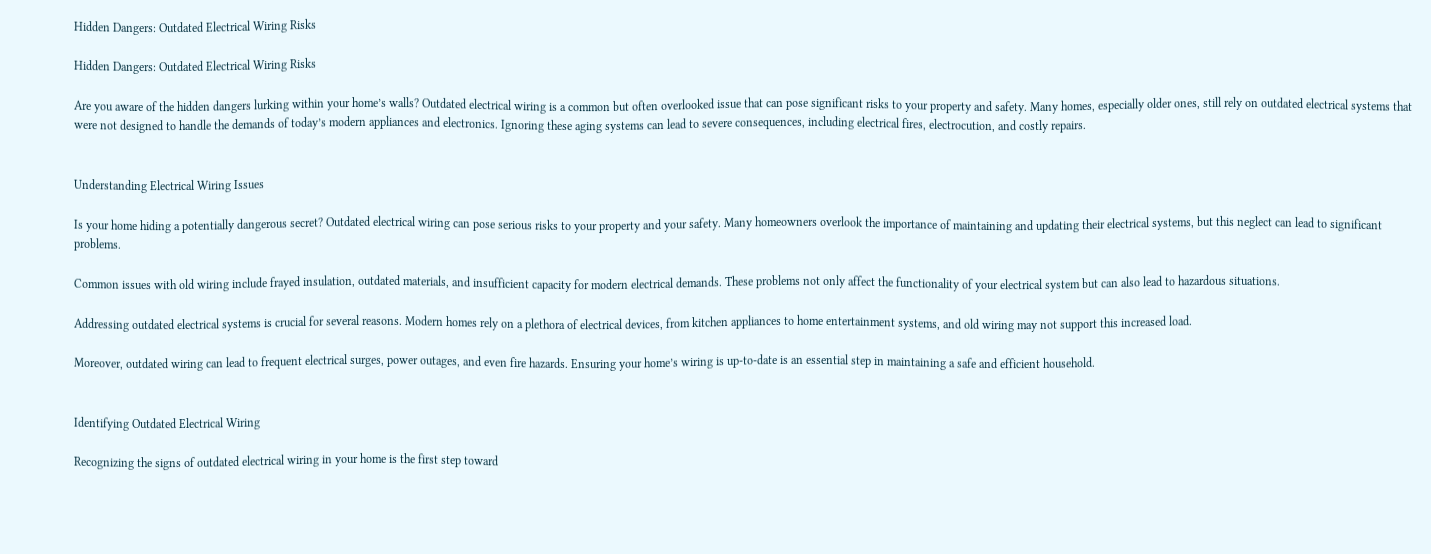Hidden Dangers: Outdated Electrical Wiring Risks

Hidden Dangers: Outdated Electrical Wiring Risks

Are you aware of the hidden dangers lurking within your home’s walls? Outdated electrical wiring is a common but often overlooked issue that can pose significant risks to your property and safety. Many homes, especially older ones, still rely on outdated electrical systems that were not designed to handle the demands of today’s modern appliances and electronics. Ignoring these aging systems can lead to severe consequences, including electrical fires, electrocution, and costly repairs.


Understanding Electrical Wiring Issues

Is your home hiding a potentially dangerous secret? Outdated electrical wiring can pose serious risks to your property and your safety. Many homeowners overlook the importance of maintaining and updating their electrical systems, but this neglect can lead to significant problems.

Common issues with old wiring include frayed insulation, outdated materials, and insufficient capacity for modern electrical demands. These problems not only affect the functionality of your electrical system but can also lead to hazardous situations.

Addressing outdated electrical systems is crucial for several reasons. Modern homes rely on a plethora of electrical devices, from kitchen appliances to home entertainment systems, and old wiring may not support this increased load.

Moreover, outdated wiring can lead to frequent electrical surges, power outages, and even fire hazards. Ensuring your home’s wiring is up-to-date is an essential step in maintaining a safe and efficient household.


Identifying Outdated Electrical Wiring

Recognizing the signs of outdated electrical wiring in your home is the first step toward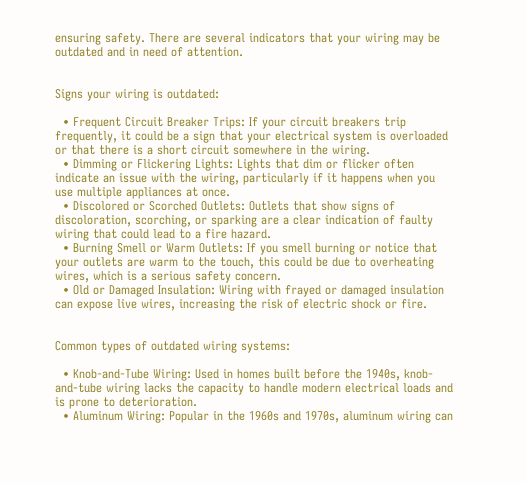ensuring safety. There are several indicators that your wiring may be outdated and in need of attention.


Signs your wiring is outdated:

  • Frequent Circuit Breaker Trips: If your circuit breakers trip frequently, it could be a sign that your electrical system is overloaded or that there is a short circuit somewhere in the wiring.
  • Dimming or Flickering Lights: Lights that dim or flicker often indicate an issue with the wiring, particularly if it happens when you use multiple appliances at once.
  • Discolored or Scorched Outlets: Outlets that show signs of discoloration, scorching, or sparking are a clear indication of faulty wiring that could lead to a fire hazard.
  • Burning Smell or Warm Outlets: If you smell burning or notice that your outlets are warm to the touch, this could be due to overheating wires, which is a serious safety concern.
  • Old or Damaged Insulation: Wiring with frayed or damaged insulation can expose live wires, increasing the risk of electric shock or fire.


Common types of outdated wiring systems:

  • Knob-and-Tube Wiring: Used in homes built before the 1940s, knob-and-tube wiring lacks the capacity to handle modern electrical loads and is prone to deterioration.
  • Aluminum Wiring: Popular in the 1960s and 1970s, aluminum wiring can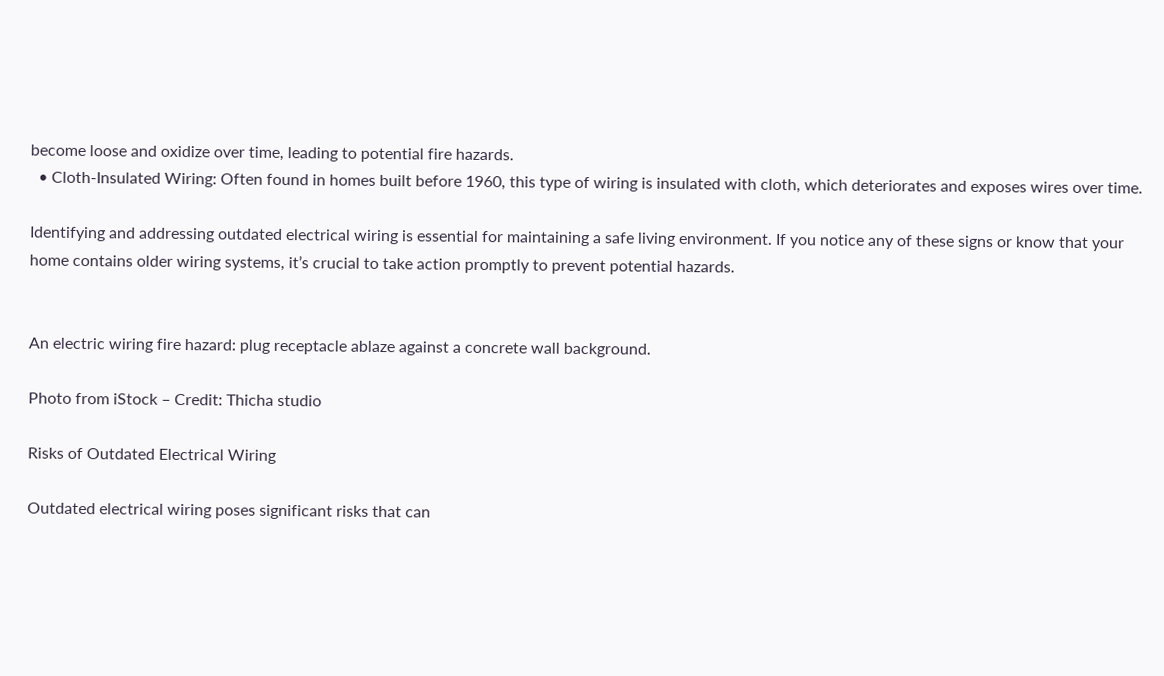become loose and oxidize over time, leading to potential fire hazards.
  • Cloth-Insulated Wiring: Often found in homes built before 1960, this type of wiring is insulated with cloth, which deteriorates and exposes wires over time.

Identifying and addressing outdated electrical wiring is essential for maintaining a safe living environment. If you notice any of these signs or know that your home contains older wiring systems, it’s crucial to take action promptly to prevent potential hazards.


An electric wiring fire hazard: plug receptacle ablaze against a concrete wall background.

Photo from iStock – Credit: Thicha studio

Risks of Outdated Electrical Wiring

Outdated electrical wiring poses significant risks that can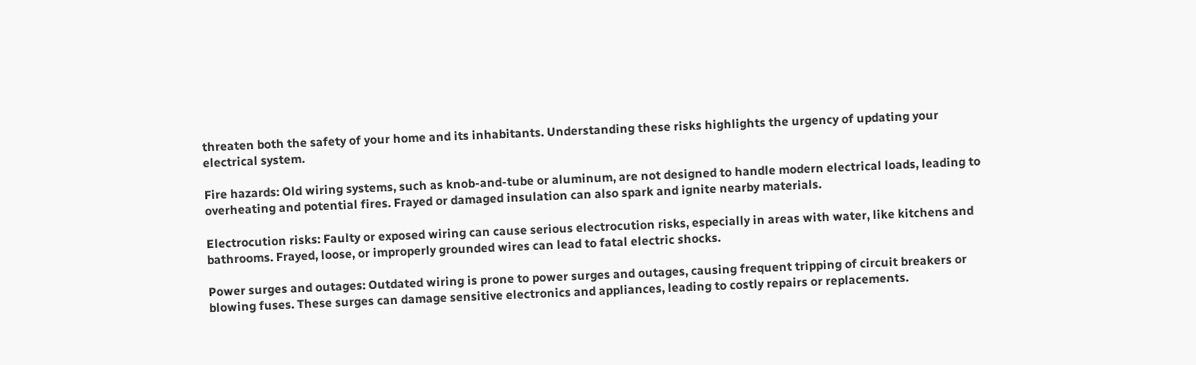threaten both the safety of your home and its inhabitants. Understanding these risks highlights the urgency of updating your electrical system.

Fire hazards: Old wiring systems, such as knob-and-tube or aluminum, are not designed to handle modern electrical loads, leading to overheating and potential fires. Frayed or damaged insulation can also spark and ignite nearby materials.

Electrocution risks: Faulty or exposed wiring can cause serious electrocution risks, especially in areas with water, like kitchens and bathrooms. Frayed, loose, or improperly grounded wires can lead to fatal electric shocks.

Power surges and outages: Outdated wiring is prone to power surges and outages, causing frequent tripping of circuit breakers or blowing fuses. These surges can damage sensitive electronics and appliances, leading to costly repairs or replacements.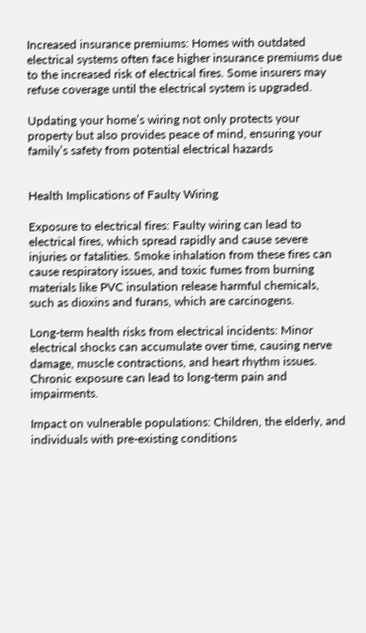Increased insurance premiums: Homes with outdated electrical systems often face higher insurance premiums due to the increased risk of electrical fires. Some insurers may refuse coverage until the electrical system is upgraded.

Updating your home’s wiring not only protects your property but also provides peace of mind, ensuring your family’s safety from potential electrical hazards


Health Implications of Faulty Wiring

Exposure to electrical fires: Faulty wiring can lead to electrical fires, which spread rapidly and cause severe injuries or fatalities. Smoke inhalation from these fires can cause respiratory issues, and toxic fumes from burning materials like PVC insulation release harmful chemicals, such as dioxins and furans, which are carcinogens.

Long-term health risks from electrical incidents: Minor electrical shocks can accumulate over time, causing nerve damage, muscle contractions, and heart rhythm issues. Chronic exposure can lead to long-term pain and impairments.

Impact on vulnerable populations: Children, the elderly, and individuals with pre-existing conditions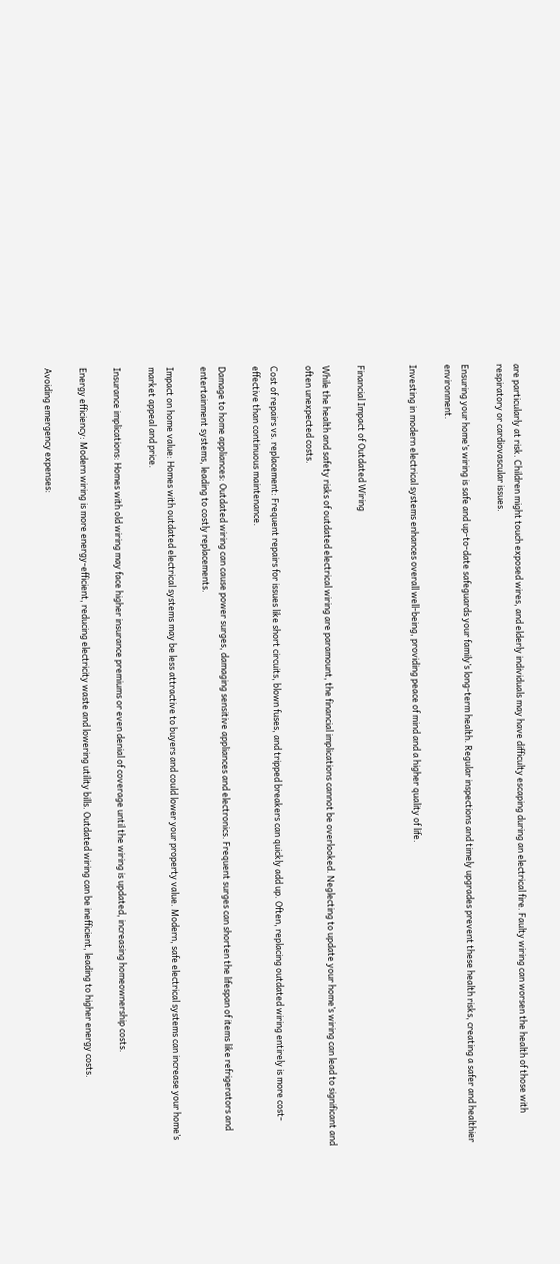are particularly at risk. Children might touch exposed wires, and elderly individuals may have difficulty escaping during an electrical fire. Faulty wiring can worsen the health of those with respiratory or cardiovascular issues.

Ensuring your home’s wiring is safe and up-to-date safeguards your family’s long-term health. Regular inspections and timely upgrades prevent these health risks, creating a safer and healthier environment.

Investing in modern electrical systems enhances overall well-being, providing peace of mind and a higher quality of life.


Financial Impact of Outdated Wiring

While the health and safety risks of outdated electrical wiring are paramount, the financial implications cannot be overlooked. Neglecting to update your home’s wiring can lead to significant and often unexpected costs.

Cost of repairs vs. replacement: Frequent repairs for issues like short circuits, blown fuses, and tripped breakers can quickly add up. Often, replacing outdated wiring entirely is more cost-effective than continuous maintenance.

Damage to home appliances: Outdated wiring can cause power surges, damaging sensitive appliances and electronics. Frequent surges can shorten the lifespan of items like refrigerators and entertainment systems, leading to costly replacements.

Impact on home value: Homes with outdated electrical systems may be less attractive to buyers and could lower your property value. Modern, safe electrical systems can increase your home’s market appeal and price.

Insurance implications: Homes with old wiring may face higher insurance premiums or even denial of coverage until the wiring is updated, increasing homeownership costs.

Energy efficiency: Modern wiring is more energy-efficient, reducing electricity waste and lowering utility bills. Outdated wiring can be inefficient, leading to higher energy costs.

Avoiding emergency expenses: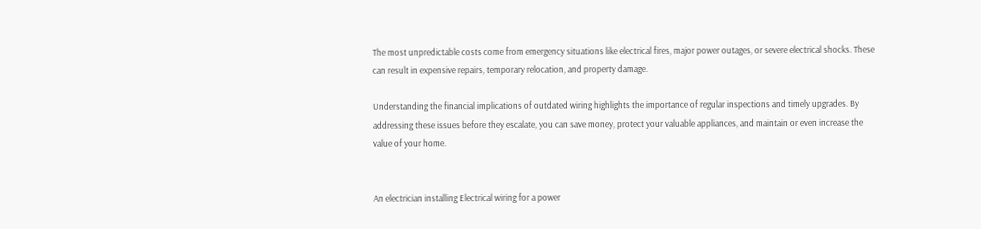The most unpredictable costs come from emergency situations like electrical fires, major power outages, or severe electrical shocks. These can result in expensive repairs, temporary relocation, and property damage.

Understanding the financial implications of outdated wiring highlights the importance of regular inspections and timely upgrades. By addressing these issues before they escalate, you can save money, protect your valuable appliances, and maintain or even increase the value of your home.


An electrician installing Electrical wiring for a power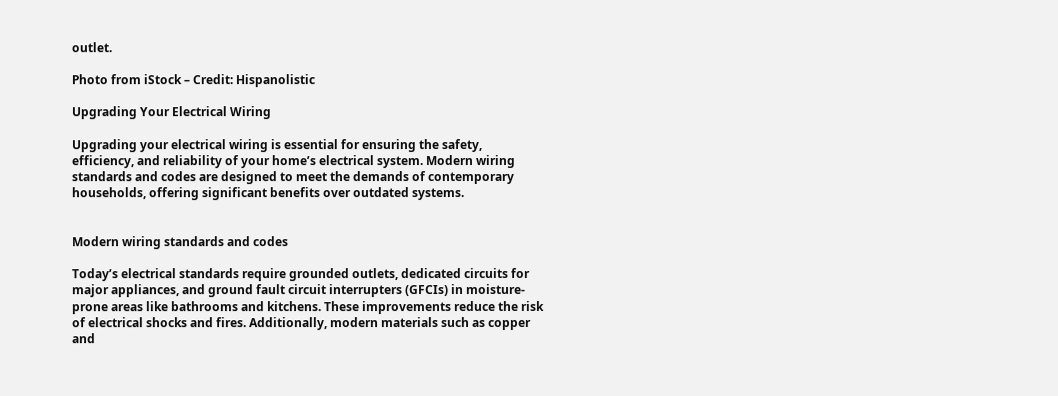outlet.

Photo from iStock – Credit: Hispanolistic

Upgrading Your Electrical Wiring

Upgrading your electrical wiring is essential for ensuring the safety, efficiency, and reliability of your home’s electrical system. Modern wiring standards and codes are designed to meet the demands of contemporary households, offering significant benefits over outdated systems.


Modern wiring standards and codes

Today’s electrical standards require grounded outlets, dedicated circuits for major appliances, and ground fault circuit interrupters (GFCIs) in moisture-prone areas like bathrooms and kitchens. These improvements reduce the risk of electrical shocks and fires. Additionally, modern materials such as copper and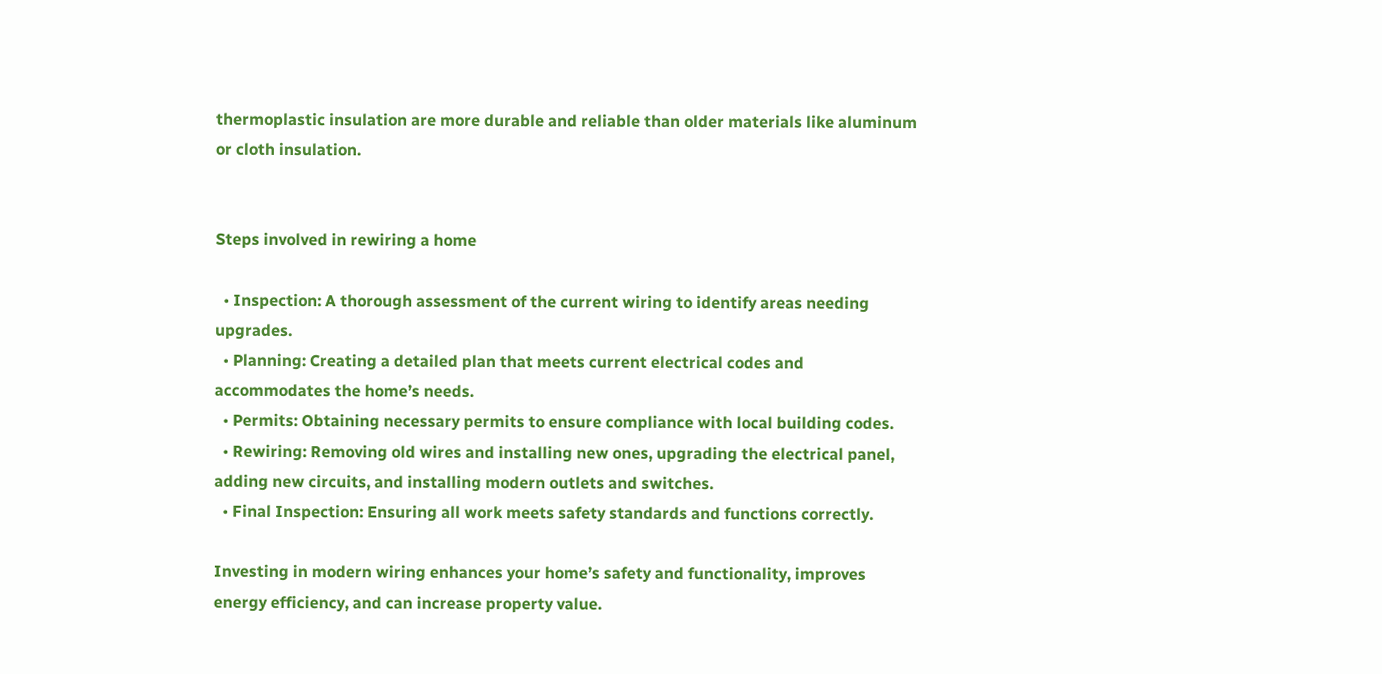thermoplastic insulation are more durable and reliable than older materials like aluminum or cloth insulation.


Steps involved in rewiring a home

  • Inspection: A thorough assessment of the current wiring to identify areas needing upgrades.
  • Planning: Creating a detailed plan that meets current electrical codes and accommodates the home’s needs.
  • Permits: Obtaining necessary permits to ensure compliance with local building codes.
  • Rewiring: Removing old wires and installing new ones, upgrading the electrical panel, adding new circuits, and installing modern outlets and switches.
  • Final Inspection: Ensuring all work meets safety standards and functions correctly.

Investing in modern wiring enhances your home’s safety and functionality, improves energy efficiency, and can increase property value.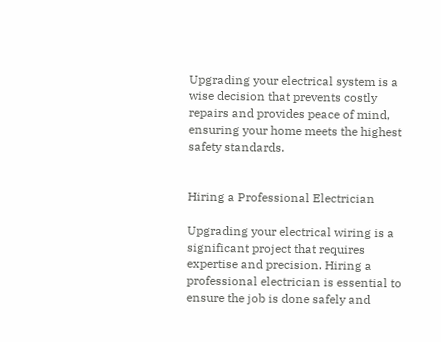Upgrading your electrical system is a wise decision that prevents costly repairs and provides peace of mind, ensuring your home meets the highest safety standards.


Hiring a Professional Electrician

Upgrading your electrical wiring is a significant project that requires expertise and precision. Hiring a professional electrician is essential to ensure the job is done safely and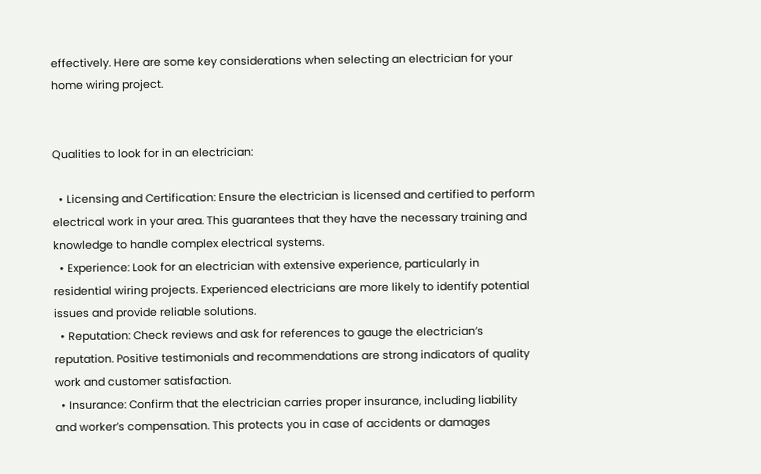effectively. Here are some key considerations when selecting an electrician for your home wiring project.


Qualities to look for in an electrician:

  • Licensing and Certification: Ensure the electrician is licensed and certified to perform electrical work in your area. This guarantees that they have the necessary training and knowledge to handle complex electrical systems.
  • Experience: Look for an electrician with extensive experience, particularly in residential wiring projects. Experienced electricians are more likely to identify potential issues and provide reliable solutions.
  • Reputation: Check reviews and ask for references to gauge the electrician’s reputation. Positive testimonials and recommendations are strong indicators of quality work and customer satisfaction.
  • Insurance: Confirm that the electrician carries proper insurance, including liability and worker’s compensation. This protects you in case of accidents or damages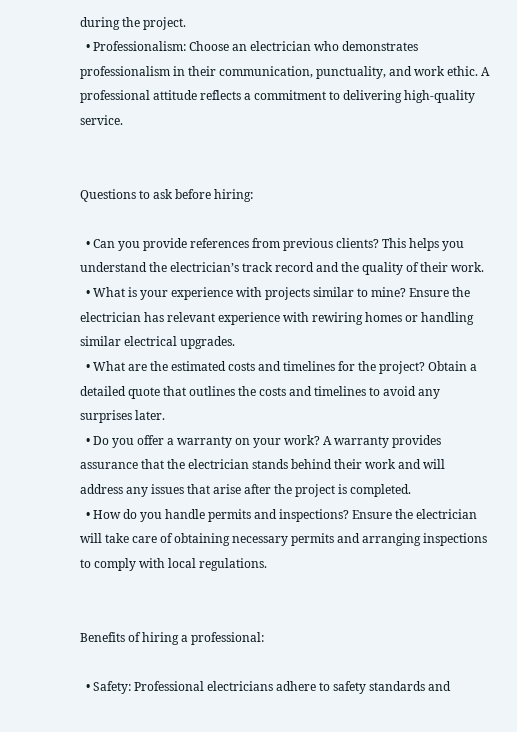during the project.
  • Professionalism: Choose an electrician who demonstrates professionalism in their communication, punctuality, and work ethic. A professional attitude reflects a commitment to delivering high-quality service.


Questions to ask before hiring:

  • Can you provide references from previous clients? This helps you understand the electrician’s track record and the quality of their work.
  • What is your experience with projects similar to mine? Ensure the electrician has relevant experience with rewiring homes or handling similar electrical upgrades.
  • What are the estimated costs and timelines for the project? Obtain a detailed quote that outlines the costs and timelines to avoid any surprises later.
  • Do you offer a warranty on your work? A warranty provides assurance that the electrician stands behind their work and will address any issues that arise after the project is completed.
  • How do you handle permits and inspections? Ensure the electrician will take care of obtaining necessary permits and arranging inspections to comply with local regulations.


Benefits of hiring a professional:

  • Safety: Professional electricians adhere to safety standards and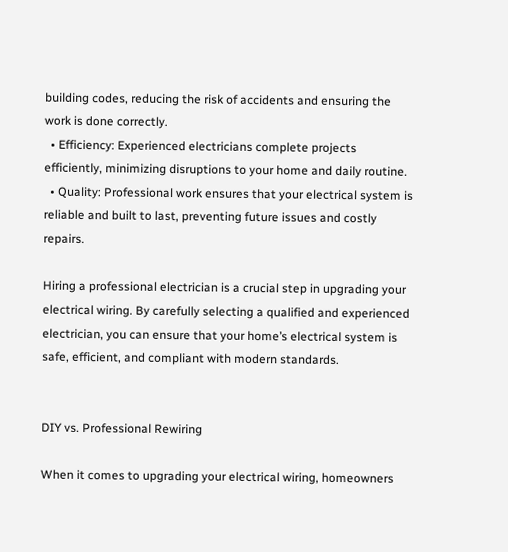building codes, reducing the risk of accidents and ensuring the work is done correctly.
  • Efficiency: Experienced electricians complete projects efficiently, minimizing disruptions to your home and daily routine.
  • Quality: Professional work ensures that your electrical system is reliable and built to last, preventing future issues and costly repairs.

Hiring a professional electrician is a crucial step in upgrading your electrical wiring. By carefully selecting a qualified and experienced electrician, you can ensure that your home’s electrical system is safe, efficient, and compliant with modern standards.


DIY vs. Professional Rewiring

When it comes to upgrading your electrical wiring, homeowners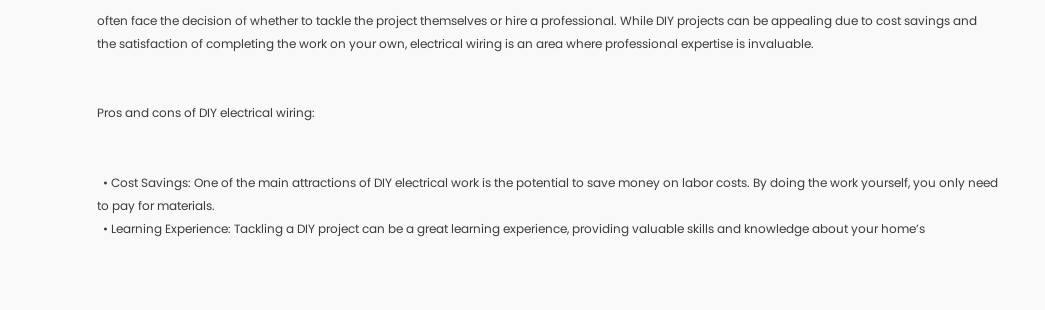often face the decision of whether to tackle the project themselves or hire a professional. While DIY projects can be appealing due to cost savings and the satisfaction of completing the work on your own, electrical wiring is an area where professional expertise is invaluable.


Pros and cons of DIY electrical wiring:


  • Cost Savings: One of the main attractions of DIY electrical work is the potential to save money on labor costs. By doing the work yourself, you only need to pay for materials.
  • Learning Experience: Tackling a DIY project can be a great learning experience, providing valuable skills and knowledge about your home’s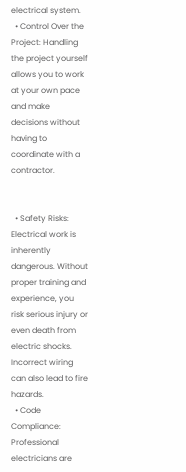electrical system.
  • Control Over the Project: Handling the project yourself allows you to work at your own pace and make decisions without having to coordinate with a contractor.


  • Safety Risks: Electrical work is inherently dangerous. Without proper training and experience, you risk serious injury or even death from electric shocks. Incorrect wiring can also lead to fire hazards.
  • Code Compliance: Professional electricians are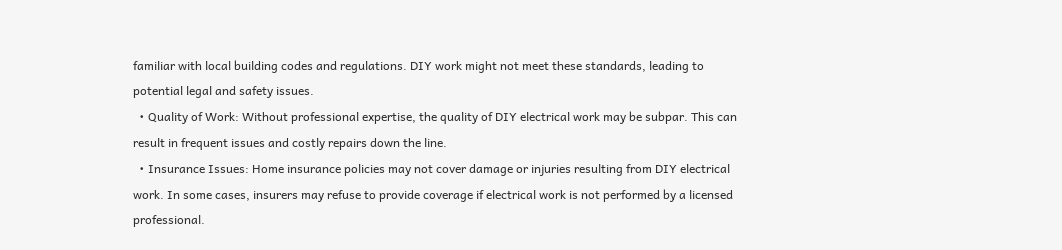familiar with local building codes and regulations. DIY work might not meet these standards, leading to potential legal and safety issues.
  • Quality of Work: Without professional expertise, the quality of DIY electrical work may be subpar. This can result in frequent issues and costly repairs down the line.
  • Insurance Issues: Home insurance policies may not cover damage or injuries resulting from DIY electrical work. In some cases, insurers may refuse to provide coverage if electrical work is not performed by a licensed professional.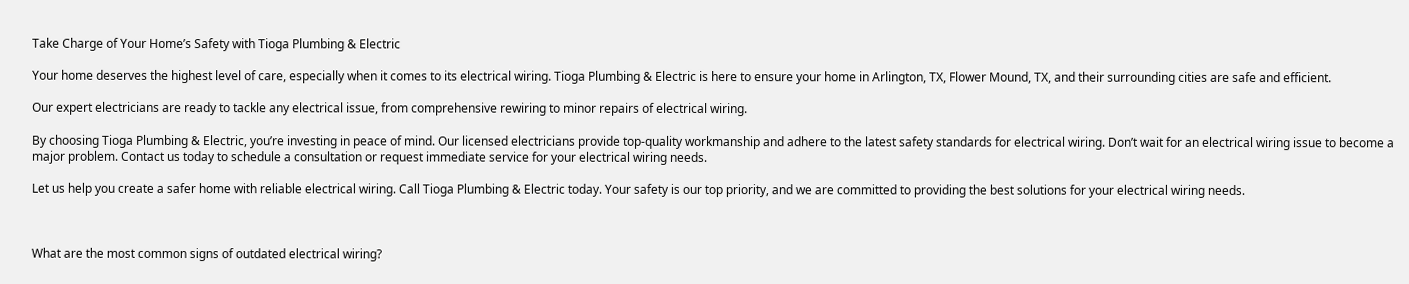Take Charge of Your Home’s Safety with Tioga Plumbing & Electric

Your home deserves the highest level of care, especially when it comes to its electrical wiring. Tioga Plumbing & Electric is here to ensure your home in Arlington, TX, Flower Mound, TX, and their surrounding cities are safe and efficient.

Our expert electricians are ready to tackle any electrical issue, from comprehensive rewiring to minor repairs of electrical wiring.

By choosing Tioga Plumbing & Electric, you’re investing in peace of mind. Our licensed electricians provide top-quality workmanship and adhere to the latest safety standards for electrical wiring. Don’t wait for an electrical wiring issue to become a major problem. Contact us today to schedule a consultation or request immediate service for your electrical wiring needs.

Let us help you create a safer home with reliable electrical wiring. Call Tioga Plumbing & Electric today. Your safety is our top priority, and we are committed to providing the best solutions for your electrical wiring needs.



What are the most common signs of outdated electrical wiring?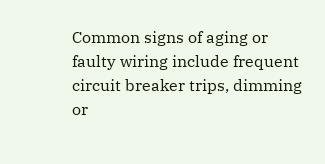Common signs of aging or faulty wiring include frequent circuit breaker trips, dimming or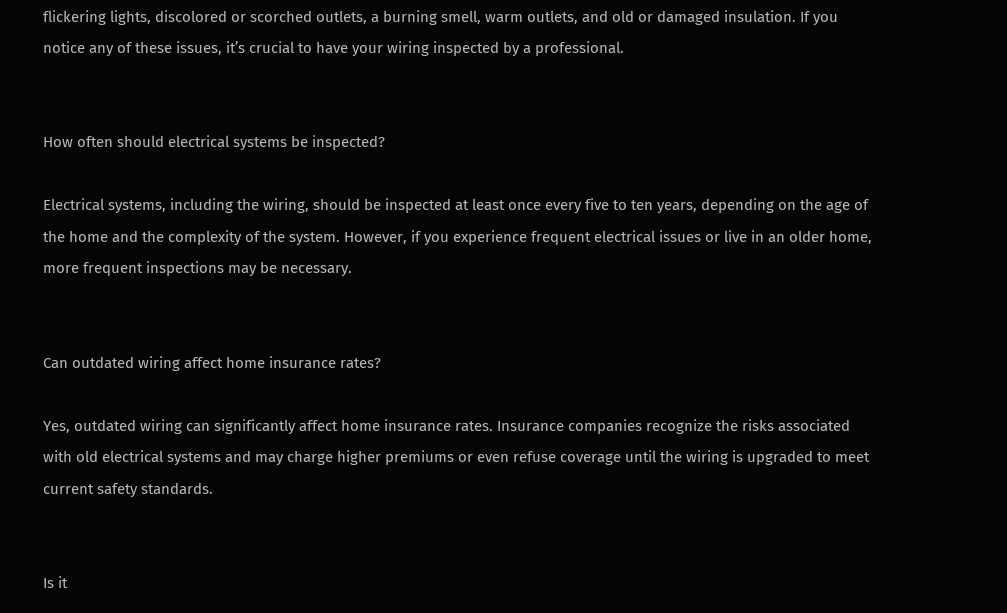flickering lights, discolored or scorched outlets, a burning smell, warm outlets, and old or damaged insulation. If you notice any of these issues, it’s crucial to have your wiring inspected by a professional.


How often should electrical systems be inspected?

Electrical systems, including the wiring, should be inspected at least once every five to ten years, depending on the age of the home and the complexity of the system. However, if you experience frequent electrical issues or live in an older home, more frequent inspections may be necessary.


Can outdated wiring affect home insurance rates?

Yes, outdated wiring can significantly affect home insurance rates. Insurance companies recognize the risks associated with old electrical systems and may charge higher premiums or even refuse coverage until the wiring is upgraded to meet current safety standards.


Is it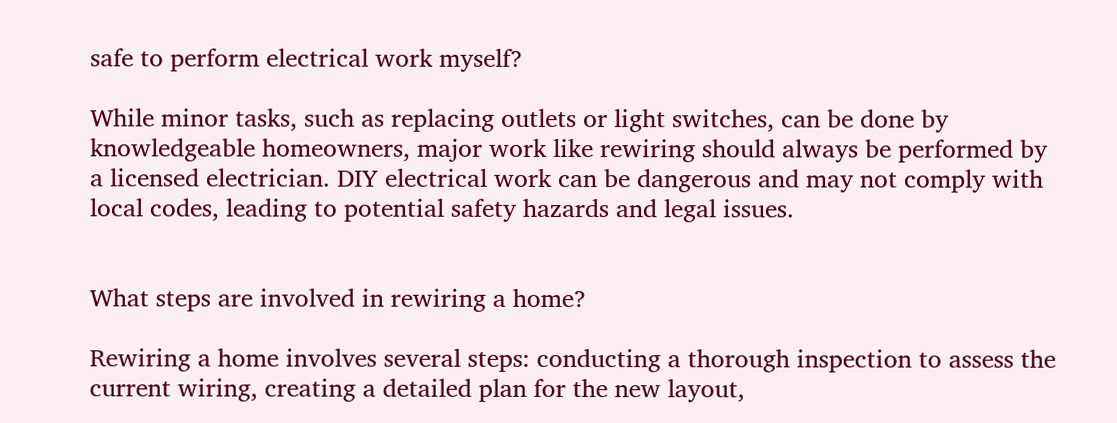safe to perform electrical work myself?

While minor tasks, such as replacing outlets or light switches, can be done by knowledgeable homeowners, major work like rewiring should always be performed by a licensed electrician. DIY electrical work can be dangerous and may not comply with local codes, leading to potential safety hazards and legal issues.


What steps are involved in rewiring a home?

Rewiring a home involves several steps: conducting a thorough inspection to assess the current wiring, creating a detailed plan for the new layout,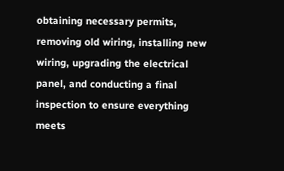obtaining necessary permits, removing old wiring, installing new wiring, upgrading the electrical panel, and conducting a final inspection to ensure everything meets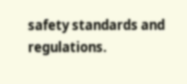safety standards and regulations.